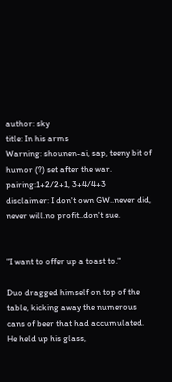author: sky
title: In his arms
Warning: shounen-ai, sap, teeny bit of humor (?) set after the war.
pairing:1+2/2+1, 3+4/4+3
disclaimer: I don't own GW..never did, never will.no profit..don't sue.


"I want to offer up a toast to."

Duo dragged himself on top of the table, kicking away the numerous cans of beer that had accumulated. He held up his glass,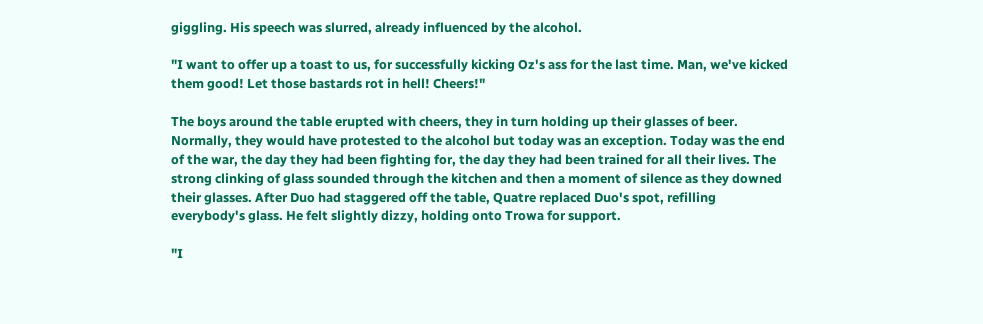giggling. His speech was slurred, already influenced by the alcohol.

"I want to offer up a toast to us, for successfully kicking Oz's ass for the last time. Man, we've kicked them good! Let those bastards rot in hell! Cheers!"

The boys around the table erupted with cheers, they in turn holding up their glasses of beer. Normally, they would have protested to the alcohol but today was an exception. Today was the end of the war, the day they had been fighting for, the day they had been trained for all their lives. The strong clinking of glass sounded through the kitchen and then a moment of silence as they downed their glasses. After Duo had staggered off the table, Quatre replaced Duo's spot, refilling everybody's glass. He felt slightly dizzy, holding onto Trowa for support.

"I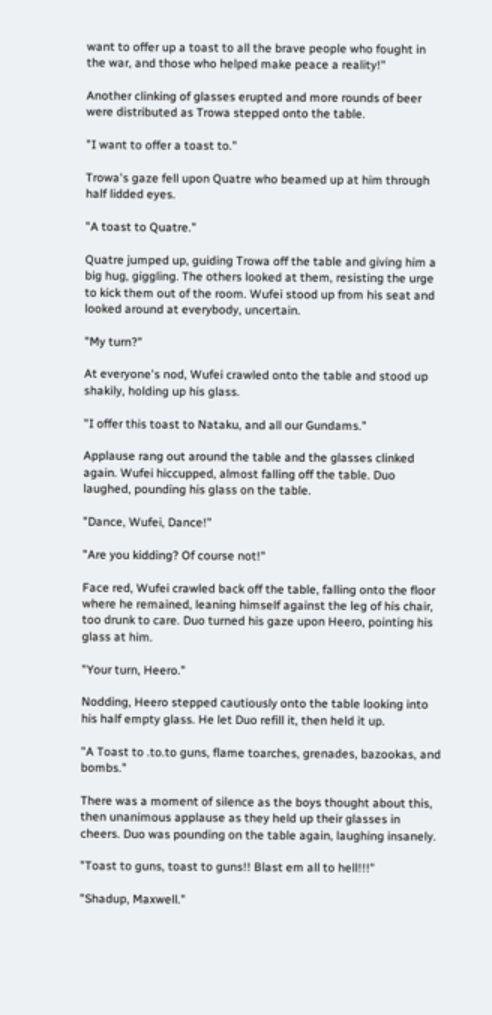want to offer up a toast to all the brave people who fought in the war, and those who helped make peace a reality!"

Another clinking of glasses erupted and more rounds of beer were distributed as Trowa stepped onto the table.

"I want to offer a toast to."

Trowa's gaze fell upon Quatre who beamed up at him through half lidded eyes.

"A toast to Quatre."

Quatre jumped up, guiding Trowa off the table and giving him a big hug, giggling. The others looked at them, resisting the urge to kick them out of the room. Wufei stood up from his seat and looked around at everybody, uncertain.

"My turn?"

At everyone's nod, Wufei crawled onto the table and stood up shakily, holding up his glass.

"I offer this toast to Nataku, and all our Gundams."

Applause rang out around the table and the glasses clinked again. Wufei hiccupped, almost falling off the table. Duo laughed, pounding his glass on the table.

"Dance, Wufei, Dance!"

"Are you kidding? Of course not!"

Face red, Wufei crawled back off the table, falling onto the floor where he remained, leaning himself against the leg of his chair, too drunk to care. Duo turned his gaze upon Heero, pointing his glass at him.

"Your turn, Heero."

Nodding, Heero stepped cautiously onto the table looking into his half empty glass. He let Duo refill it, then held it up.

"A Toast to .to.to guns, flame toarches, grenades, bazookas, and bombs."

There was a moment of silence as the boys thought about this, then unanimous applause as they held up their glasses in cheers. Duo was pounding on the table again, laughing insanely.

"Toast to guns, toast to guns!! Blast em all to hell!!!"

"Shadup, Maxwell."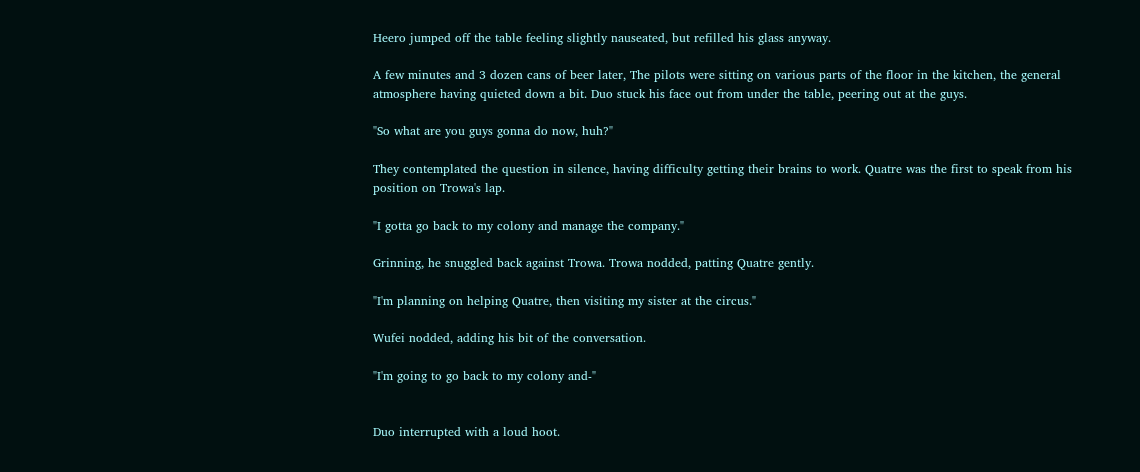Heero jumped off the table feeling slightly nauseated, but refilled his glass anyway.

A few minutes and 3 dozen cans of beer later, The pilots were sitting on various parts of the floor in the kitchen, the general atmosphere having quieted down a bit. Duo stuck his face out from under the table, peering out at the guys.

"So what are you guys gonna do now, huh?"

They contemplated the question in silence, having difficulty getting their brains to work. Quatre was the first to speak from his position on Trowa's lap.

"I gotta go back to my colony and manage the company."

Grinning, he snuggled back against Trowa. Trowa nodded, patting Quatre gently.

"I'm planning on helping Quatre, then visiting my sister at the circus."

Wufei nodded, adding his bit of the conversation.

"I'm going to go back to my colony and-"


Duo interrupted with a loud hoot.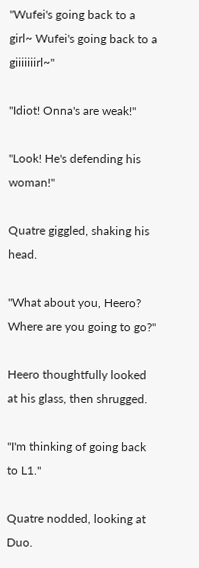"Wufei's going back to a girl~ Wufei's going back to a giiiiiiirl~"

"Idiot! Onna's are weak!"

"Look! He's defending his woman!"

Quatre giggled, shaking his head.

"What about you, Heero? Where are you going to go?"

Heero thoughtfully looked at his glass, then shrugged.

"I'm thinking of going back to L1."

Quatre nodded, looking at Duo.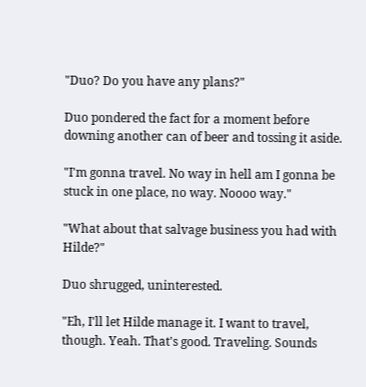"Duo? Do you have any plans?"

Duo pondered the fact for a moment before downing another can of beer and tossing it aside.

"I'm gonna travel. No way in hell am I gonna be stuck in one place, no way. Noooo way."

"What about that salvage business you had with Hilde?"

Duo shrugged, uninterested.

"Eh, I'll let Hilde manage it. I want to travel, though. Yeah. That's good. Traveling. Sounds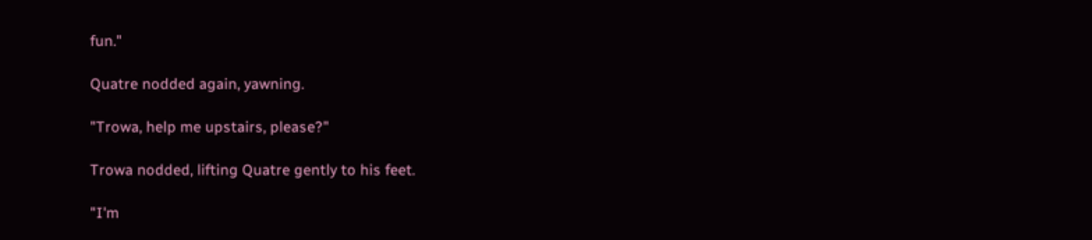fun."

Quatre nodded again, yawning.

"Trowa, help me upstairs, please?"

Trowa nodded, lifting Quatre gently to his feet.

"I'm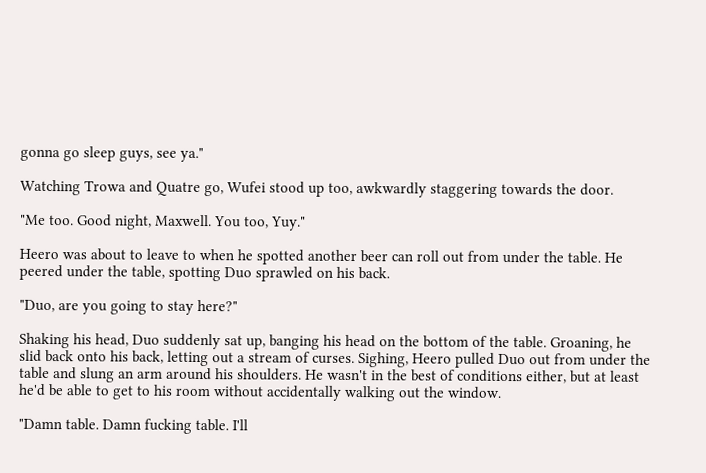gonna go sleep guys, see ya."

Watching Trowa and Quatre go, Wufei stood up too, awkwardly staggering towards the door.

"Me too. Good night, Maxwell. You too, Yuy."

Heero was about to leave to when he spotted another beer can roll out from under the table. He peered under the table, spotting Duo sprawled on his back.

"Duo, are you going to stay here?"

Shaking his head, Duo suddenly sat up, banging his head on the bottom of the table. Groaning, he slid back onto his back, letting out a stream of curses. Sighing, Heero pulled Duo out from under the table and slung an arm around his shoulders. He wasn't in the best of conditions either, but at least he'd be able to get to his room without accidentally walking out the window.

"Damn table. Damn fucking table. I'll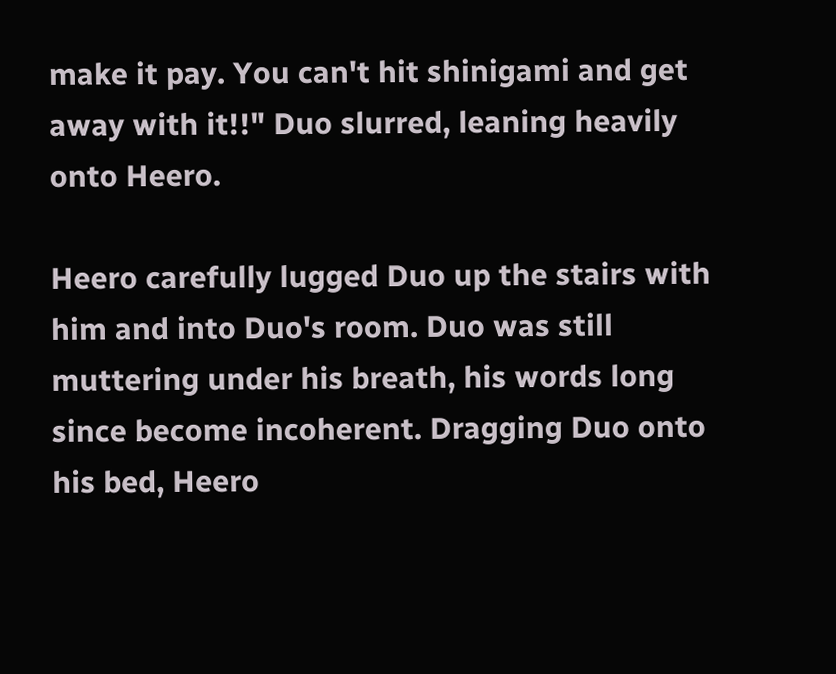make it pay. You can't hit shinigami and get away with it!!" Duo slurred, leaning heavily onto Heero.

Heero carefully lugged Duo up the stairs with him and into Duo's room. Duo was still muttering under his breath, his words long since become incoherent. Dragging Duo onto his bed, Heero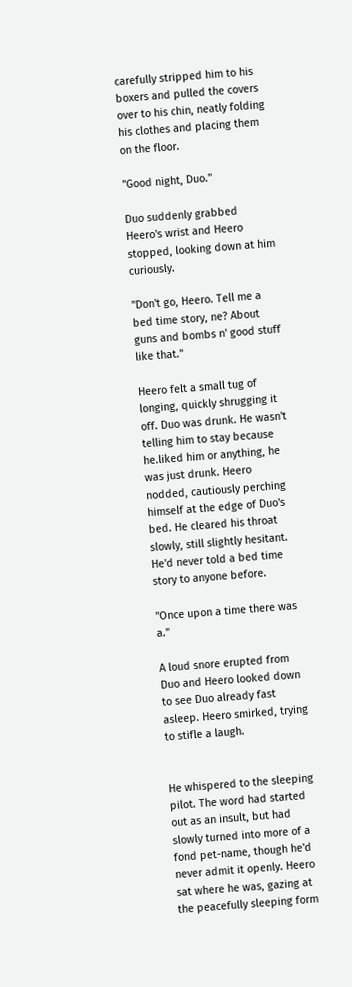carefully stripped him to his boxers and pulled the covers over to his chin, neatly folding his clothes and placing them on the floor.

"Good night, Duo."

Duo suddenly grabbed Heero's wrist and Heero stopped, looking down at him curiously.

"Don't go, Heero. Tell me a bed time story, ne? About guns and bombs n' good stuff like that."

Heero felt a small tug of longing, quickly shrugging it off. Duo was drunk. He wasn't telling him to stay because he.liked him or anything, he was just drunk. Heero nodded, cautiously perching himself at the edge of Duo's bed. He cleared his throat slowly, still slightly hesitant. He'd never told a bed time story to anyone before.

"Once upon a time there was a."

A loud snore erupted from Duo and Heero looked down to see Duo already fast asleep. Heero smirked, trying to stifle a laugh.


He whispered to the sleeping pilot. The word had started out as an insult, but had slowly turned into more of a fond pet-name, though he'd never admit it openly. Heero sat where he was, gazing at the peacefully sleeping form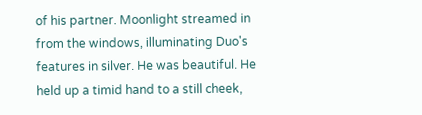of his partner. Moonlight streamed in from the windows, illuminating Duo's features in silver. He was beautiful. He held up a timid hand to a still cheek,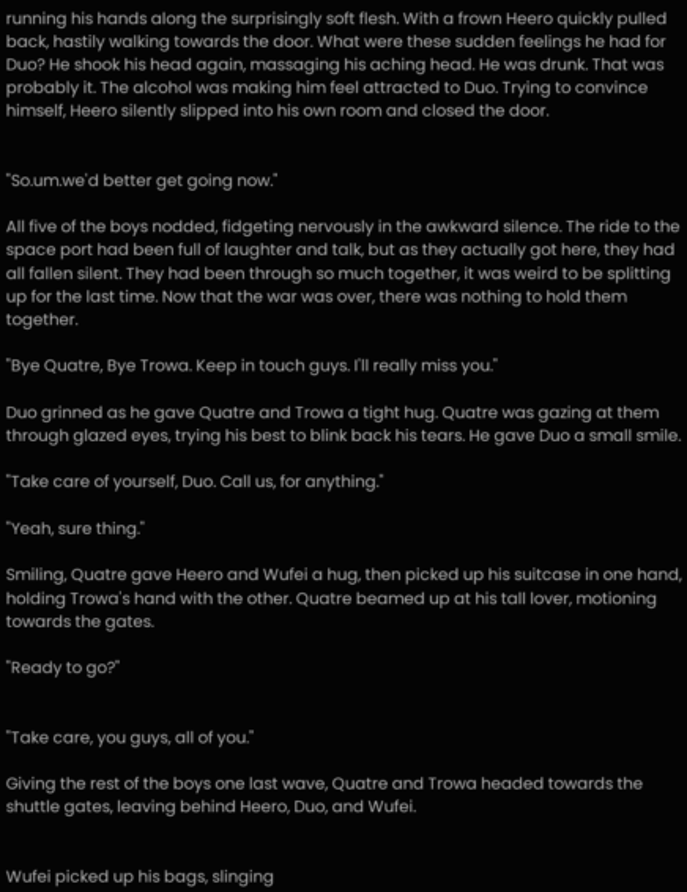running his hands along the surprisingly soft flesh. With a frown Heero quickly pulled back, hastily walking towards the door. What were these sudden feelings he had for Duo? He shook his head again, massaging his aching head. He was drunk. That was probably it. The alcohol was making him feel attracted to Duo. Trying to convince himself, Heero silently slipped into his own room and closed the door.


"So.um.we'd better get going now."

All five of the boys nodded, fidgeting nervously in the awkward silence. The ride to the space port had been full of laughter and talk, but as they actually got here, they had all fallen silent. They had been through so much together, it was weird to be splitting up for the last time. Now that the war was over, there was nothing to hold them together.

"Bye Quatre, Bye Trowa. Keep in touch guys. I'll really miss you."

Duo grinned as he gave Quatre and Trowa a tight hug. Quatre was gazing at them through glazed eyes, trying his best to blink back his tears. He gave Duo a small smile.

"Take care of yourself, Duo. Call us, for anything."

"Yeah, sure thing."

Smiling, Quatre gave Heero and Wufei a hug, then picked up his suitcase in one hand, holding Trowa's hand with the other. Quatre beamed up at his tall lover, motioning towards the gates.

"Ready to go?"


"Take care, you guys, all of you."

Giving the rest of the boys one last wave, Quatre and Trowa headed towards the shuttle gates, leaving behind Heero, Duo, and Wufei.


Wufei picked up his bags, slinging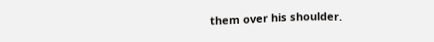them over his shoulder.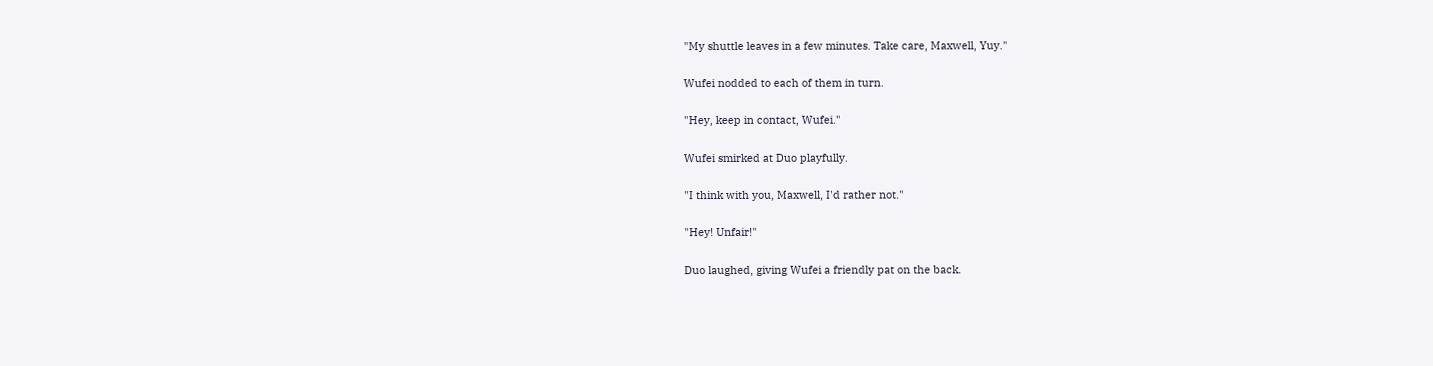"My shuttle leaves in a few minutes. Take care, Maxwell, Yuy."

Wufei nodded to each of them in turn.

"Hey, keep in contact, Wufei."

Wufei smirked at Duo playfully.

"I think with you, Maxwell, I'd rather not."

"Hey! Unfair!"

Duo laughed, giving Wufei a friendly pat on the back.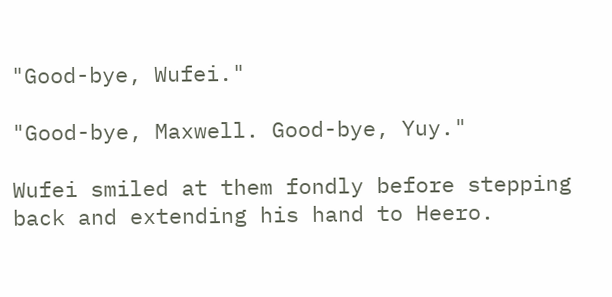"Good-bye, Wufei."

"Good-bye, Maxwell. Good-bye, Yuy."

Wufei smiled at them fondly before stepping back and extending his hand to Heero.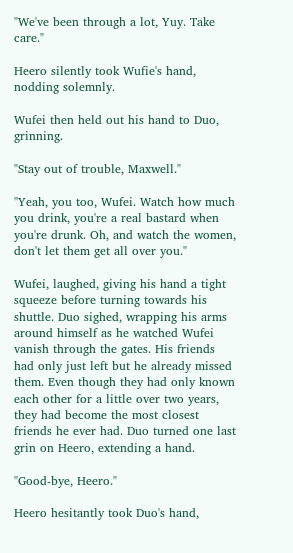"We've been through a lot, Yuy. Take care."

Heero silently took Wufie's hand, nodding solemnly.

Wufei then held out his hand to Duo, grinning.

"Stay out of trouble, Maxwell."

"Yeah, you too, Wufei. Watch how much you drink, you're a real bastard when you're drunk. Oh, and watch the women, don't let them get all over you."

Wufei, laughed, giving his hand a tight squeeze before turning towards his shuttle. Duo sighed, wrapping his arms around himself as he watched Wufei vanish through the gates. His friends had only just left but he already missed them. Even though they had only known each other for a little over two years, they had become the most closest friends he ever had. Duo turned one last grin on Heero, extending a hand.

"Good-bye, Heero."

Heero hesitantly took Duo's hand,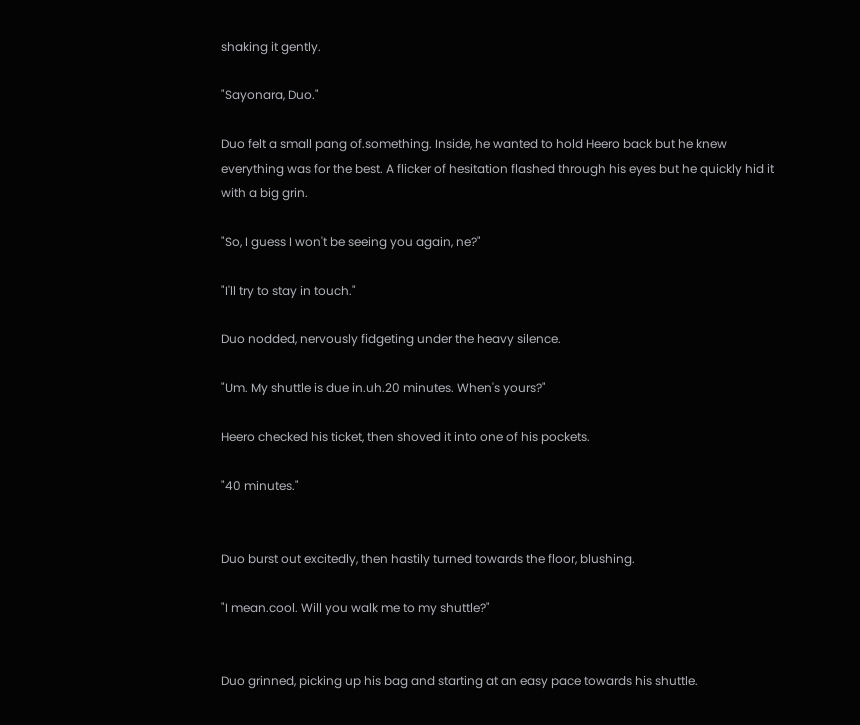shaking it gently.

"Sayonara, Duo."

Duo felt a small pang of.something. Inside, he wanted to hold Heero back but he knew everything was for the best. A flicker of hesitation flashed through his eyes but he quickly hid it with a big grin.

"So, I guess I won't be seeing you again, ne?"

"I'll try to stay in touch."

Duo nodded, nervously fidgeting under the heavy silence.

"Um. My shuttle is due in.uh.20 minutes. When's yours?"

Heero checked his ticket, then shoved it into one of his pockets.

"40 minutes."


Duo burst out excitedly, then hastily turned towards the floor, blushing.

"I mean.cool. Will you walk me to my shuttle?"


Duo grinned, picking up his bag and starting at an easy pace towards his shuttle.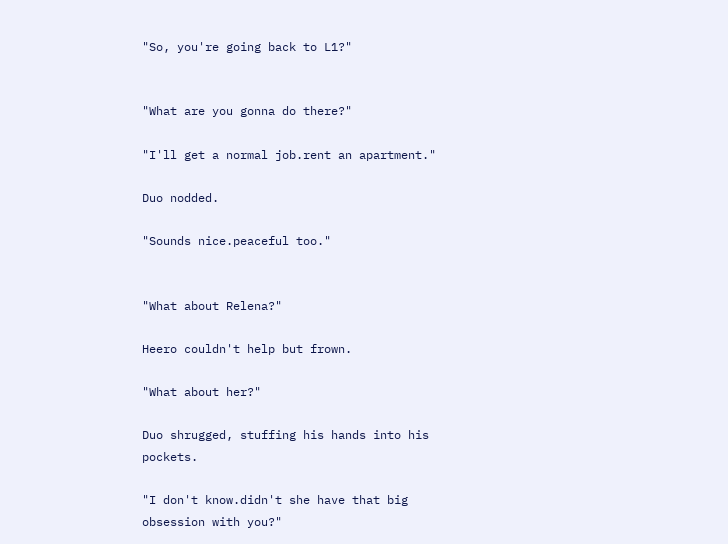"So, you're going back to L1?"


"What are you gonna do there?"

"I'll get a normal job.rent an apartment."

Duo nodded.

"Sounds nice.peaceful too."


"What about Relena?"

Heero couldn't help but frown.

"What about her?"

Duo shrugged, stuffing his hands into his pockets.

"I don't know.didn't she have that big obsession with you?"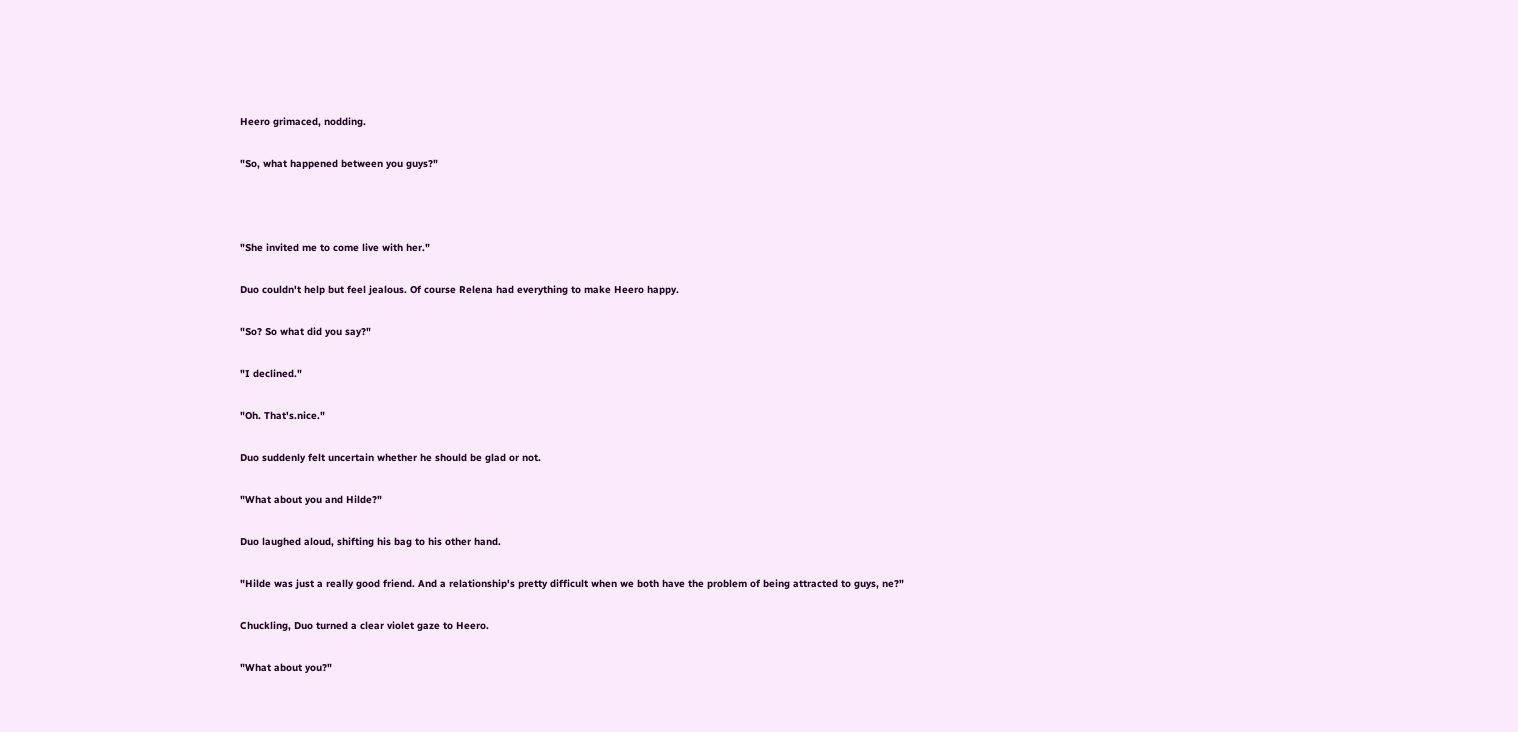Heero grimaced, nodding.

"So, what happened between you guys?"



"She invited me to come live with her."

Duo couldn't help but feel jealous. Of course Relena had everything to make Heero happy.

"So? So what did you say?"

"I declined."

"Oh. That's.nice."

Duo suddenly felt uncertain whether he should be glad or not.

"What about you and Hilde?"

Duo laughed aloud, shifting his bag to his other hand.

"Hilde was just a really good friend. And a relationship's pretty difficult when we both have the problem of being attracted to guys, ne?"

Chuckling, Duo turned a clear violet gaze to Heero.

"What about you?"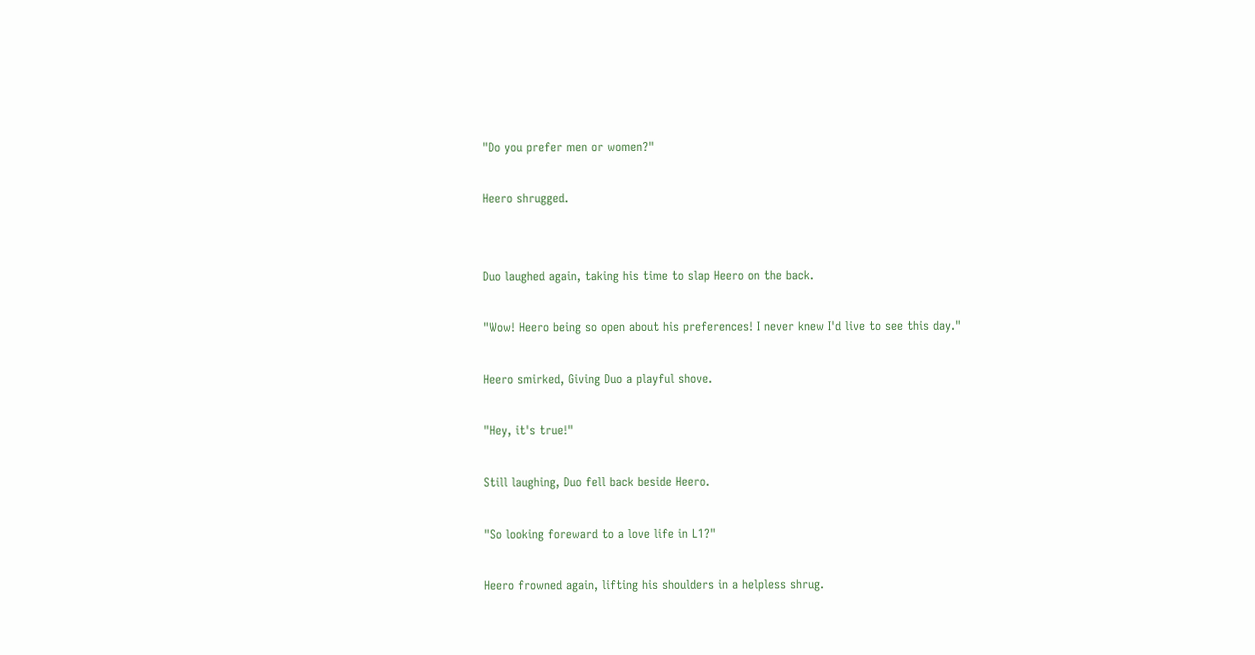"Do you prefer men or women?"

Heero shrugged.


Duo laughed again, taking his time to slap Heero on the back.

"Wow! Heero being so open about his preferences! I never knew I'd live to see this day."

Heero smirked, Giving Duo a playful shove.

"Hey, it's true!"

Still laughing, Duo fell back beside Heero.

"So looking foreward to a love life in L1?"

Heero frowned again, lifting his shoulders in a helpless shrug.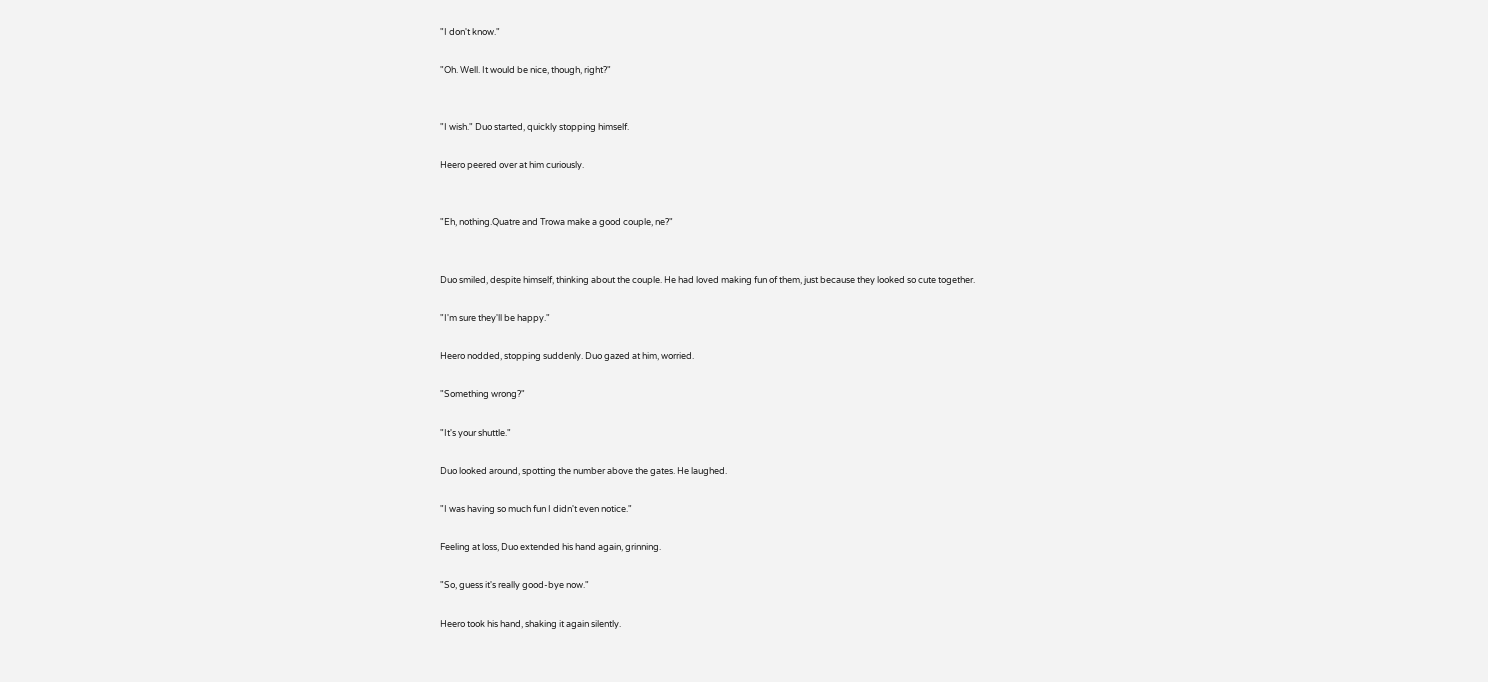"I don't know."

"Oh. Well. It would be nice, though, right?"


"I wish." Duo started, quickly stopping himself.

Heero peered over at him curiously.


"Eh, nothing.Quatre and Trowa make a good couple, ne?"


Duo smiled, despite himself, thinking about the couple. He had loved making fun of them, just because they looked so cute together.

"I'm sure they'll be happy."

Heero nodded, stopping suddenly. Duo gazed at him, worried.

"Something wrong?"

"It's your shuttle."

Duo looked around, spotting the number above the gates. He laughed.

"I was having so much fun I didn't even notice."

Feeling at loss, Duo extended his hand again, grinning.

"So, guess it's really good-bye now."

Heero took his hand, shaking it again silently.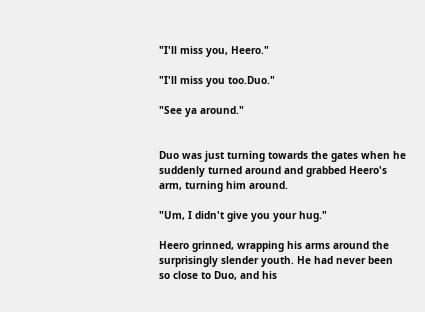"I'll miss you, Heero."

"I'll miss you too.Duo."

"See ya around."


Duo was just turning towards the gates when he suddenly turned around and grabbed Heero's arm, turning him around.

"Um, I didn't give you your hug."

Heero grinned, wrapping his arms around the surprisingly slender youth. He had never been so close to Duo, and his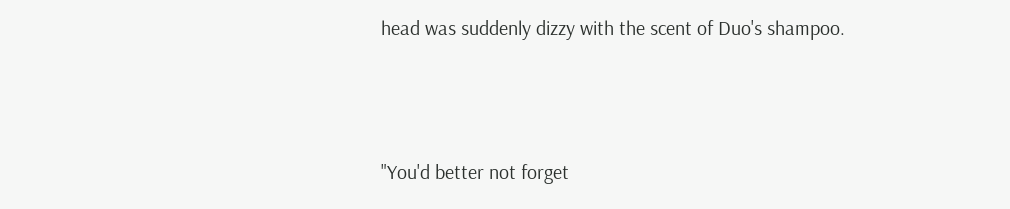head was suddenly dizzy with the scent of Duo's shampoo.



"You'd better not forget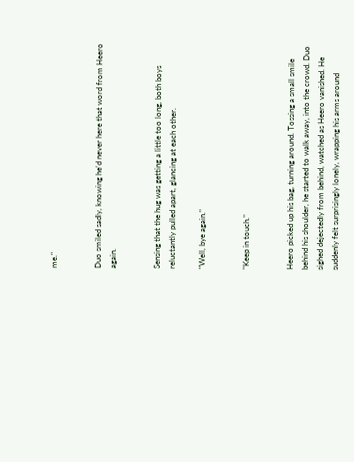me."


Duo smiled sadly, knowing he'd never here that word from Heero again.


Sensing that the hug was getting a little too long, both boys reluctantly pulled apart, glancing at each other.

"Well, bye again."


"Keep in touch."


Heero picked up his bag, turning around. Tossing a small smile behind his shoulder, he started to walk away, into the crowd. Duo sighed dejectedly from behind, watched as Heero vanished. He suddenly felt surprisingly lonely, wrapping his arms around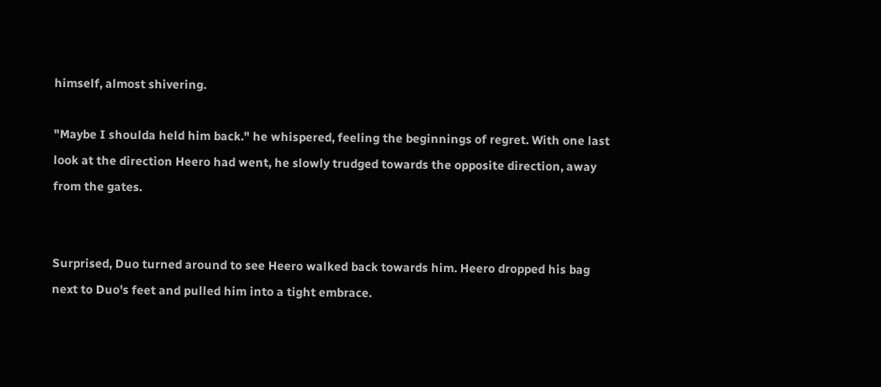himself, almost shivering.

"Maybe I shoulda held him back." he whispered, feeling the beginnings of regret. With one last look at the direction Heero had went, he slowly trudged towards the opposite direction, away from the gates.


Surprised, Duo turned around to see Heero walked back towards him. Heero dropped his bag next to Duo's feet and pulled him into a tight embrace.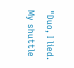"Duo, I lied. My shuttle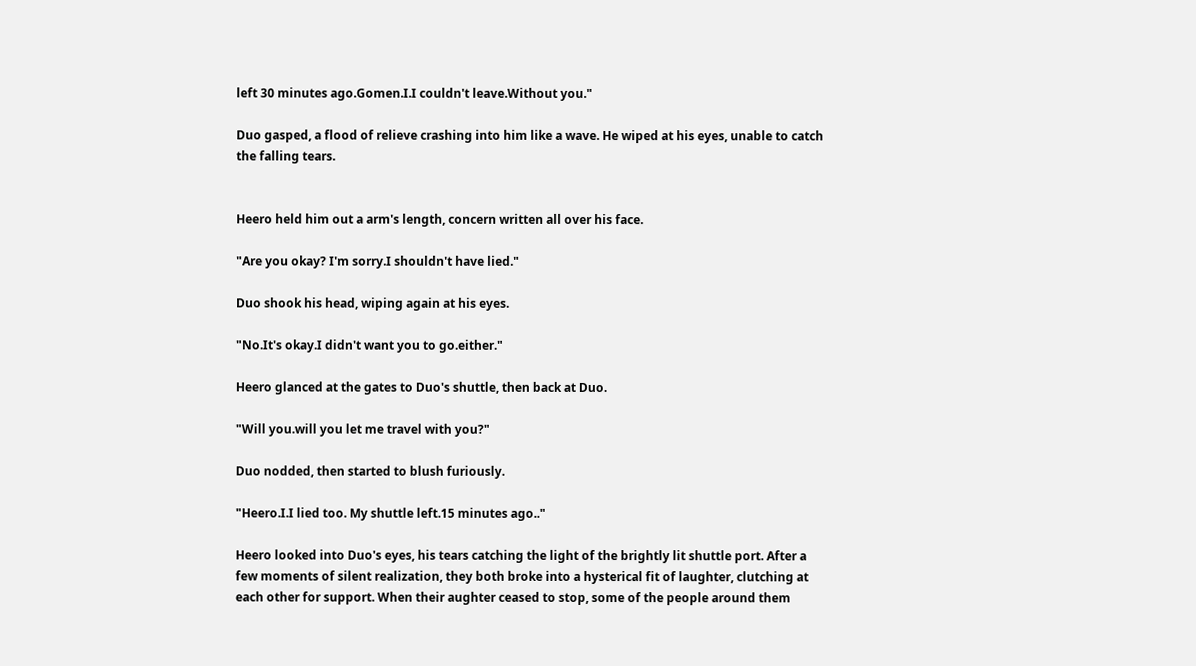left 30 minutes ago.Gomen.I.I couldn't leave.Without you."

Duo gasped, a flood of relieve crashing into him like a wave. He wiped at his eyes, unable to catch the falling tears.


Heero held him out a arm's length, concern written all over his face.

"Are you okay? I'm sorry.I shouldn't have lied."

Duo shook his head, wiping again at his eyes.

"No.It's okay.I didn't want you to go.either."

Heero glanced at the gates to Duo's shuttle, then back at Duo.

"Will you.will you let me travel with you?"

Duo nodded, then started to blush furiously.

"Heero.I.I lied too. My shuttle left.15 minutes ago.."

Heero looked into Duo's eyes, his tears catching the light of the brightly lit shuttle port. After a few moments of silent realization, they both broke into a hysterical fit of laughter, clutching at each other for support. When their aughter ceased to stop, some of the people around them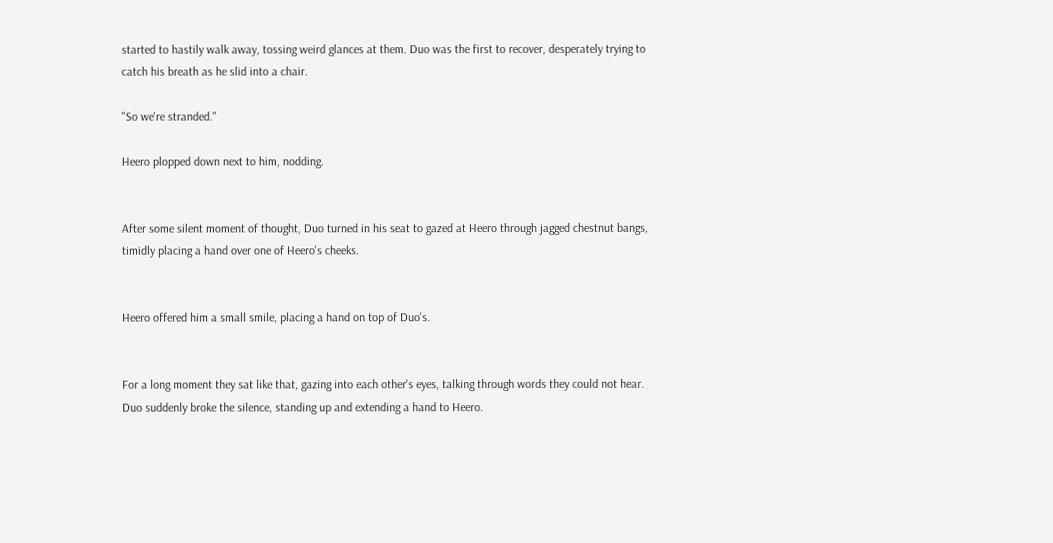started to hastily walk away, tossing weird glances at them. Duo was the first to recover, desperately trying to catch his breath as he slid into a chair.

"So we're stranded."

Heero plopped down next to him, nodding.


After some silent moment of thought, Duo turned in his seat to gazed at Heero through jagged chestnut bangs, timidly placing a hand over one of Heero's cheeks.


Heero offered him a small smile, placing a hand on top of Duo's.


For a long moment they sat like that, gazing into each other's eyes, talking through words they could not hear. Duo suddenly broke the silence, standing up and extending a hand to Heero.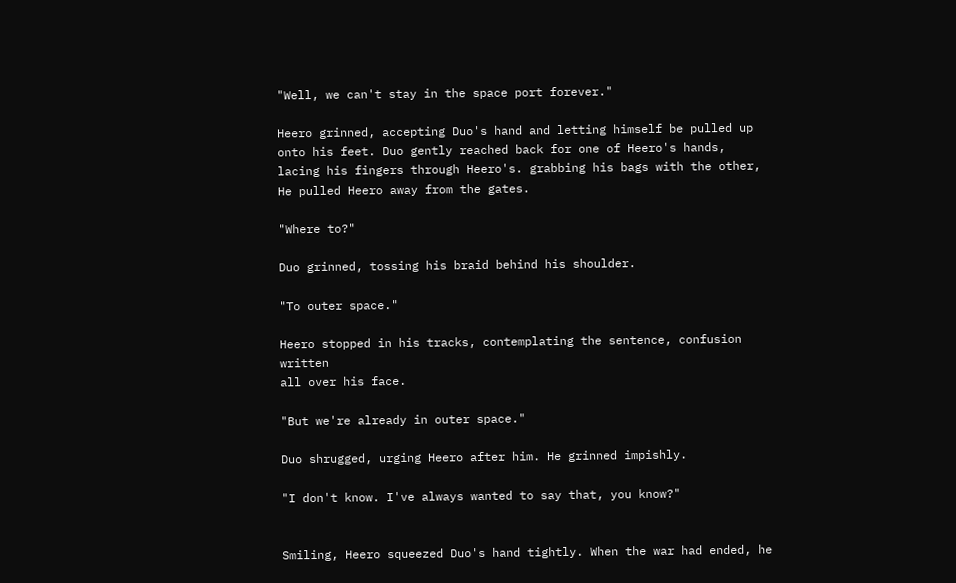"Well, we can't stay in the space port forever."

Heero grinned, accepting Duo's hand and letting himself be pulled up onto his feet. Duo gently reached back for one of Heero's hands, lacing his fingers through Heero's. grabbing his bags with the other, He pulled Heero away from the gates.

"Where to?"

Duo grinned, tossing his braid behind his shoulder.

"To outer space."

Heero stopped in his tracks, contemplating the sentence, confusion written
all over his face.

"But we're already in outer space."

Duo shrugged, urging Heero after him. He grinned impishly.

"I don't know. I've always wanted to say that, you know?"


Smiling, Heero squeezed Duo's hand tightly. When the war had ended, he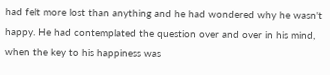had felt more lost than anything and he had wondered why he wasn't happy. He had contemplated the question over and over in his mind, when the key to his happiness was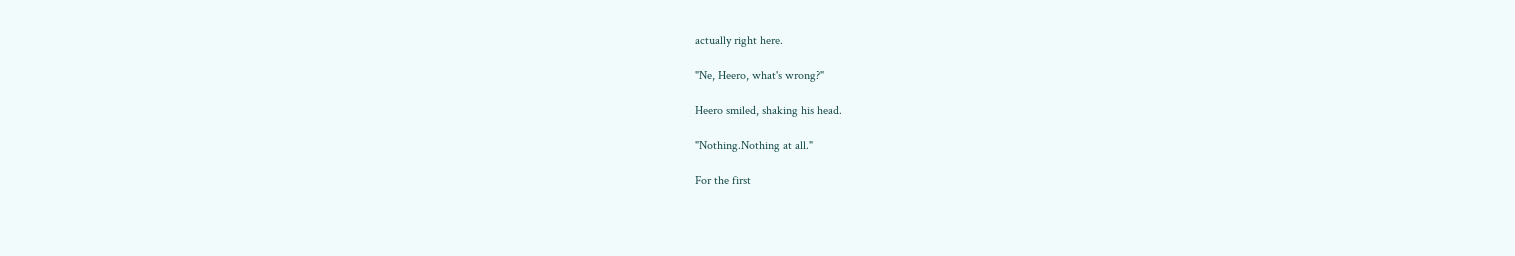actually right here.

"Ne, Heero, what's wrong?"

Heero smiled, shaking his head.

"Nothing.Nothing at all."

For the first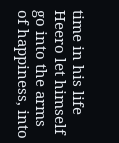time in his life Heero let himself go into the arms of happiness, into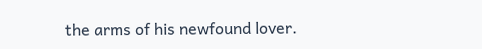the arms of his newfound lover.